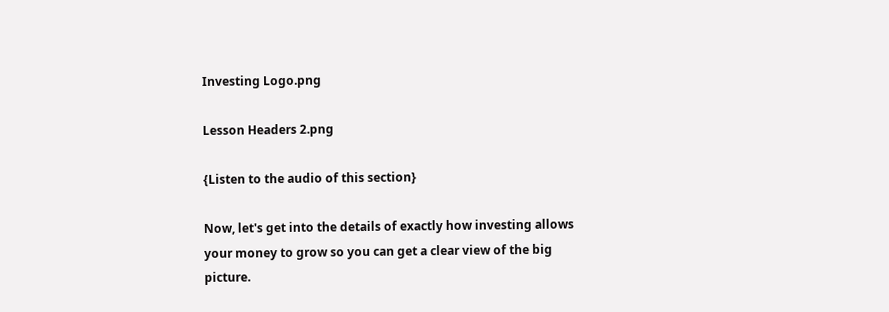Investing Logo.png

Lesson Headers 2.png

{Listen to the audio of this section}

Now, let's get into the details of exactly how investing allows your money to grow so you can get a clear view of the big picture.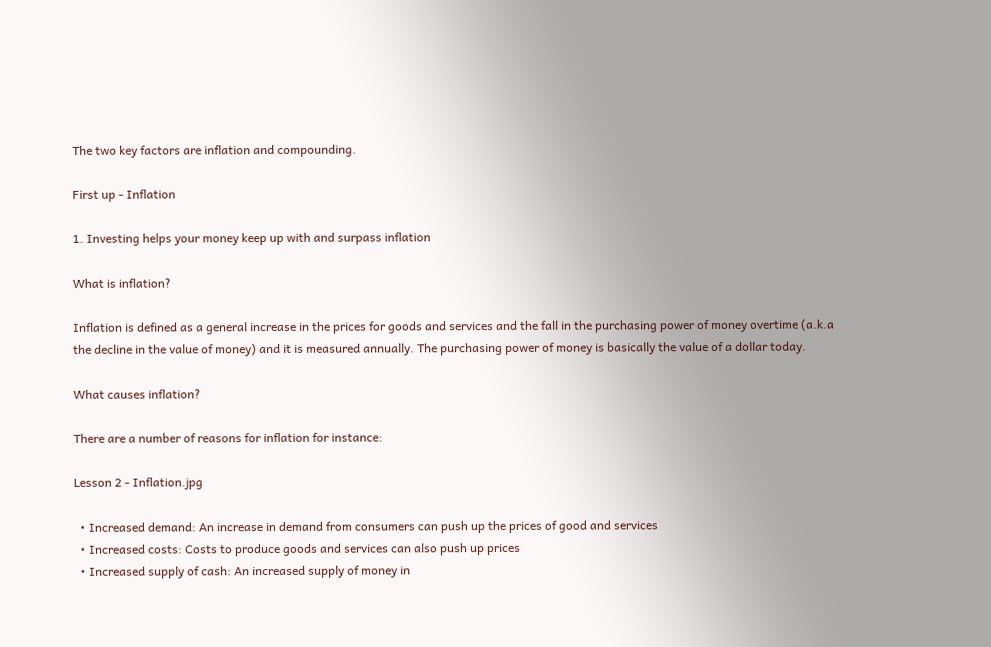The two key factors are inflation and compounding.

First up - Inflation

1. Investing helps your money keep up with and surpass inflation

What is inflation?

Inflation is defined as a general increase in the prices for goods and services and the fall in the purchasing power of money overtime (a.k.a the decline in the value of money) and it is measured annually. The purchasing power of money is basically the value of a dollar today.

What causes inflation?

There are a number of reasons for inflation for instance:

Lesson 2 - Inflation.jpg

  • Increased demand: An increase in demand from consumers can push up the prices of good and services
  • Increased costs: Costs to produce goods and services can also push up prices
  • Increased supply of cash: An increased supply of money in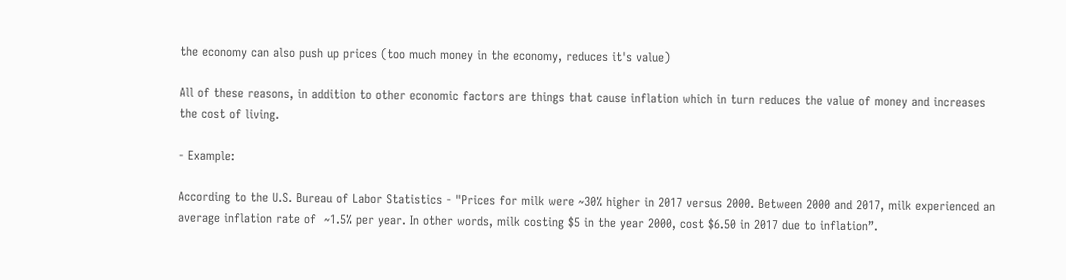the economy can also push up prices (too much money in the economy, reduces it's value)

All of these reasons, in addition to other economic factors are things that cause inflation which in turn reduces the value of money and increases the cost of living.

- Example:

According to the U.S. Bureau of Labor Statistics - "Prices for milk were ~30% higher in 2017 versus 2000. Between 2000 and 2017, milk experienced an average inflation rate of  ~1.5% per year. In other words, milk costing $5 in the year 2000, cost $6.50 in 2017 due to inflation”.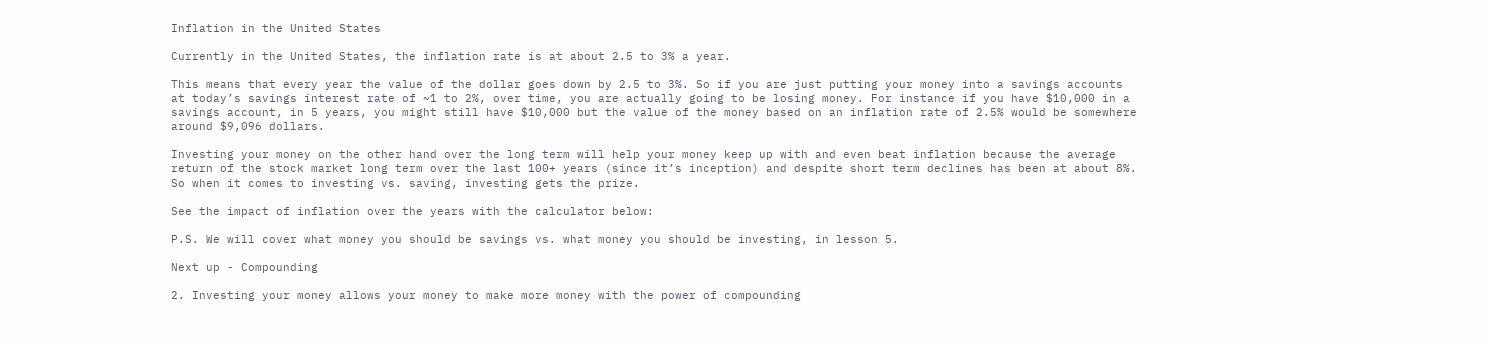Inflation in the United States

Currently in the United States, the inflation rate is at about 2.5 to 3% a year.

This means that every year the value of the dollar goes down by 2.5 to 3%. So if you are just putting your money into a savings accounts at today’s savings interest rate of ~1 to 2%, over time, you are actually going to be losing money. For instance if you have $10,000 in a savings account, in 5 years, you might still have $10,000 but the value of the money based on an inflation rate of 2.5% would be somewhere around $9,096 dollars.

Investing your money on the other hand over the long term will help your money keep up with and even beat inflation because the average return of the stock market long term over the last 100+ years (since it’s inception) and despite short term declines has been at about 8%. So when it comes to investing vs. saving, investing gets the prize.

See the impact of inflation over the years with the calculator below:

P.S. We will cover what money you should be savings vs. what money you should be investing, in lesson 5.

Next up - Compounding

2. Investing your money allows your money to make more money with the power of compounding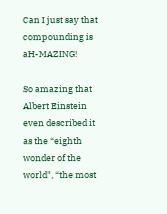Can I just say that compounding is aH-MAZING!

So amazing that Albert Einstein even described it as the “eighth wonder of the world", “the most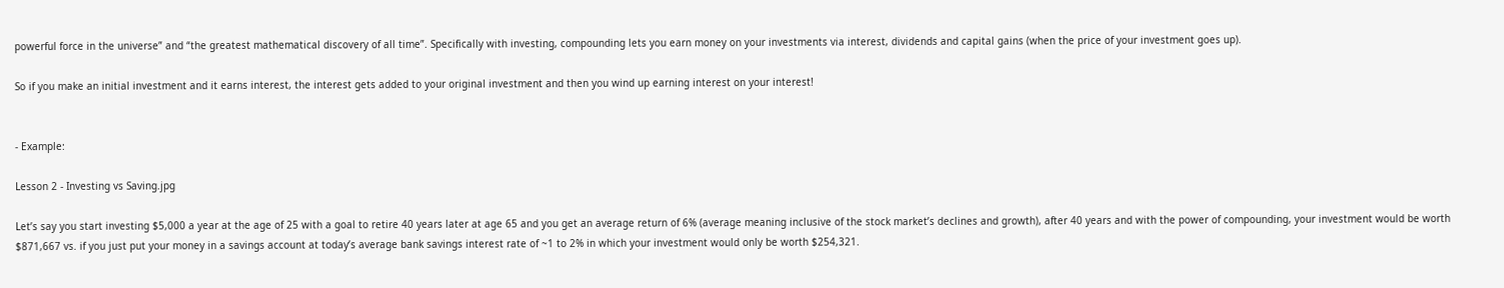powerful force in the universe” and “the greatest mathematical discovery of all time”. Specifically with investing, compounding lets you earn money on your investments via interest, dividends and capital gains (when the price of your investment goes up).

So if you make an initial investment and it earns interest, the interest gets added to your original investment and then you wind up earning interest on your interest!


- Example:

Lesson 2 - Investing vs Saving.jpg

Let’s say you start investing $5,000 a year at the age of 25 with a goal to retire 40 years later at age 65 and you get an average return of 6% (average meaning inclusive of the stock market’s declines and growth), after 40 years and with the power of compounding, your investment would be worth $871,667 vs. if you just put your money in a savings account at today’s average bank savings interest rate of ~1 to 2% in which your investment would only be worth $254,321.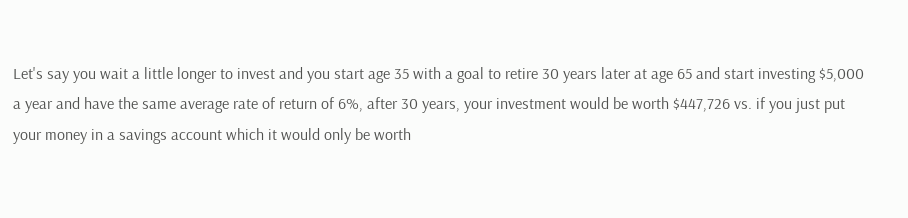Let's say you wait a little longer to invest and you start age 35 with a goal to retire 30 years later at age 65 and start investing $5,000 a year and have the same average rate of return of 6%, after 30 years, your investment would be worth $447,726 vs. if you just put your money in a savings account which it would only be worth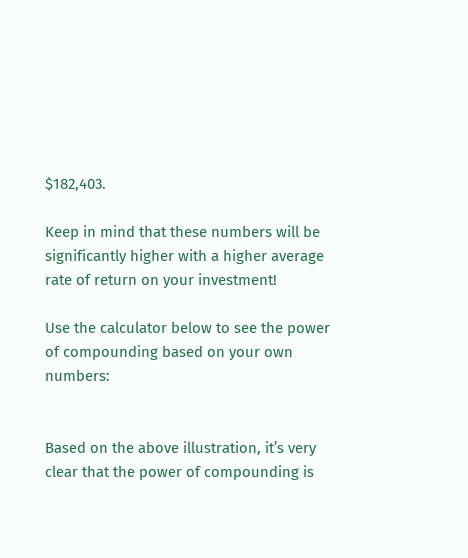$182,403.

Keep in mind that these numbers will be significantly higher with a higher average rate of return on your investment!

Use the calculator below to see the power of compounding based on your own numbers:


Based on the above illustration, it’s very clear that the power of compounding is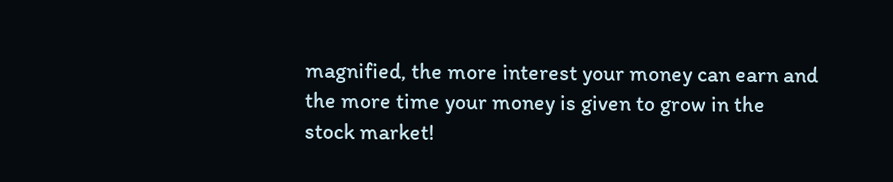magnified, the more interest your money can earn and the more time your money is given to grow in the stock market!